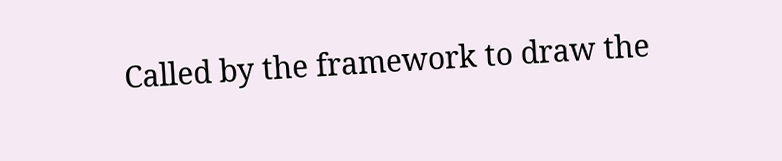Called by the framework to draw the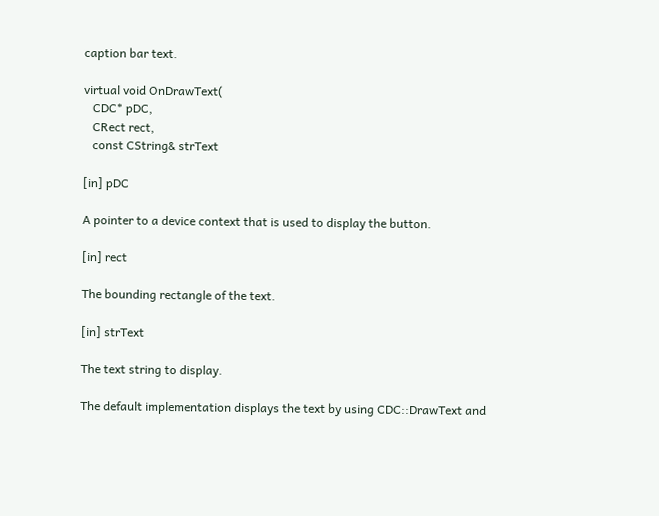caption bar text.

virtual void OnDrawText(
   CDC* pDC,
   CRect rect,
   const CString& strText

[in] pDC

A pointer to a device context that is used to display the button.

[in] rect

The bounding rectangle of the text.

[in] strText

The text string to display.

The default implementation displays the text by using CDC::DrawText and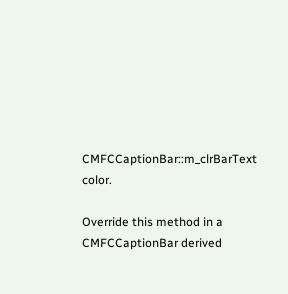CMFCCaptionBar::m_clrBarText color.

Override this method in a CMFCCaptionBar derived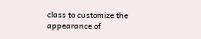class to customize the appearance of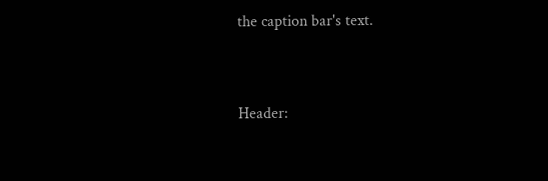the caption bar's text.


Header: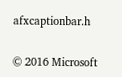afxcaptionbar.h

© 2016 Microsoft